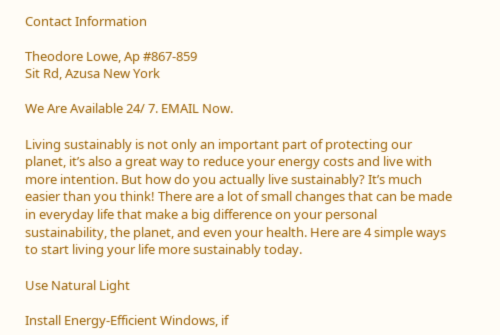Contact Information

Theodore Lowe, Ap #867-859
Sit Rd, Azusa New York

We Are Available 24/ 7. EMAIL Now.

Living sustainably is not only an important part of protecting our planet, it’s also a great way to reduce your energy costs and live with more intention. But how do you actually live sustainably? It’s much easier than you think! There are a lot of small changes that can be made in everyday life that make a big difference on your personal sustainability, the planet, and even your health. Here are 4 simple ways to start living your life more sustainably today.

Use Natural Light

Install Energy-Efficient Windows, if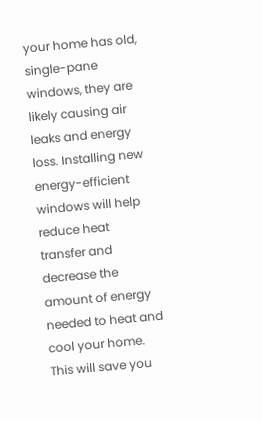your home has old, single-pane windows, they are likely causing air leaks and energy loss. Installing new energy-efficient windows will help reduce heat transfer and decrease the amount of energy needed to heat and cool your home. This will save you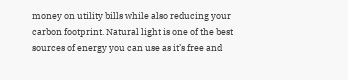money on utility bills while also reducing your carbon footprint. Natural light is one of the best sources of energy you can use as it’s free and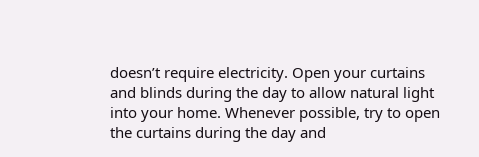doesn’t require electricity. Open your curtains and blinds during the day to allow natural light into your home. Whenever possible, try to open the curtains during the day and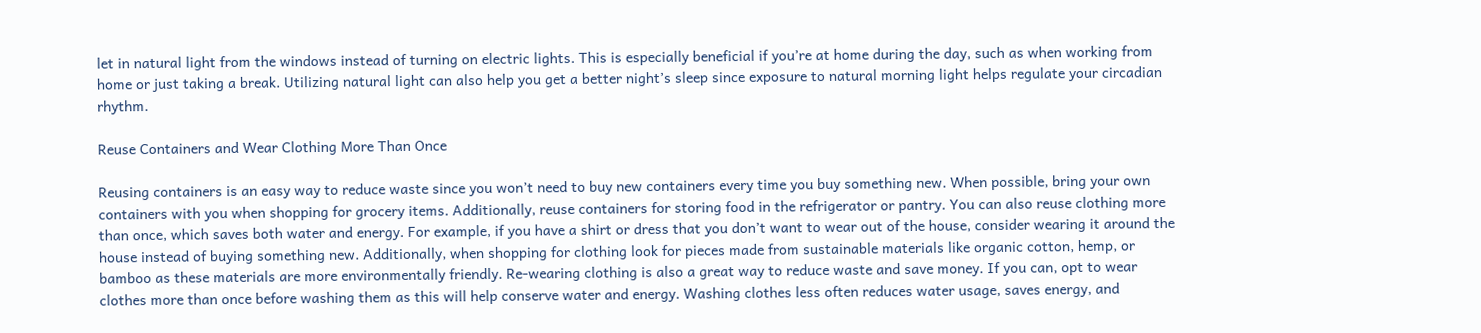let in natural light from the windows instead of turning on electric lights. This is especially beneficial if you’re at home during the day, such as when working from home or just taking a break. Utilizing natural light can also help you get a better night’s sleep since exposure to natural morning light helps regulate your circadian rhythm.

Reuse Containers and Wear Clothing More Than Once

Reusing containers is an easy way to reduce waste since you won’t need to buy new containers every time you buy something new. When possible, bring your own containers with you when shopping for grocery items. Additionally, reuse containers for storing food in the refrigerator or pantry. You can also reuse clothing more than once, which saves both water and energy. For example, if you have a shirt or dress that you don’t want to wear out of the house, consider wearing it around the house instead of buying something new. Additionally, when shopping for clothing look for pieces made from sustainable materials like organic cotton, hemp, or bamboo as these materials are more environmentally friendly. Re-wearing clothing is also a great way to reduce waste and save money. If you can, opt to wear clothes more than once before washing them as this will help conserve water and energy. Washing clothes less often reduces water usage, saves energy, and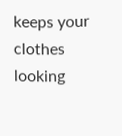keeps your clothes looking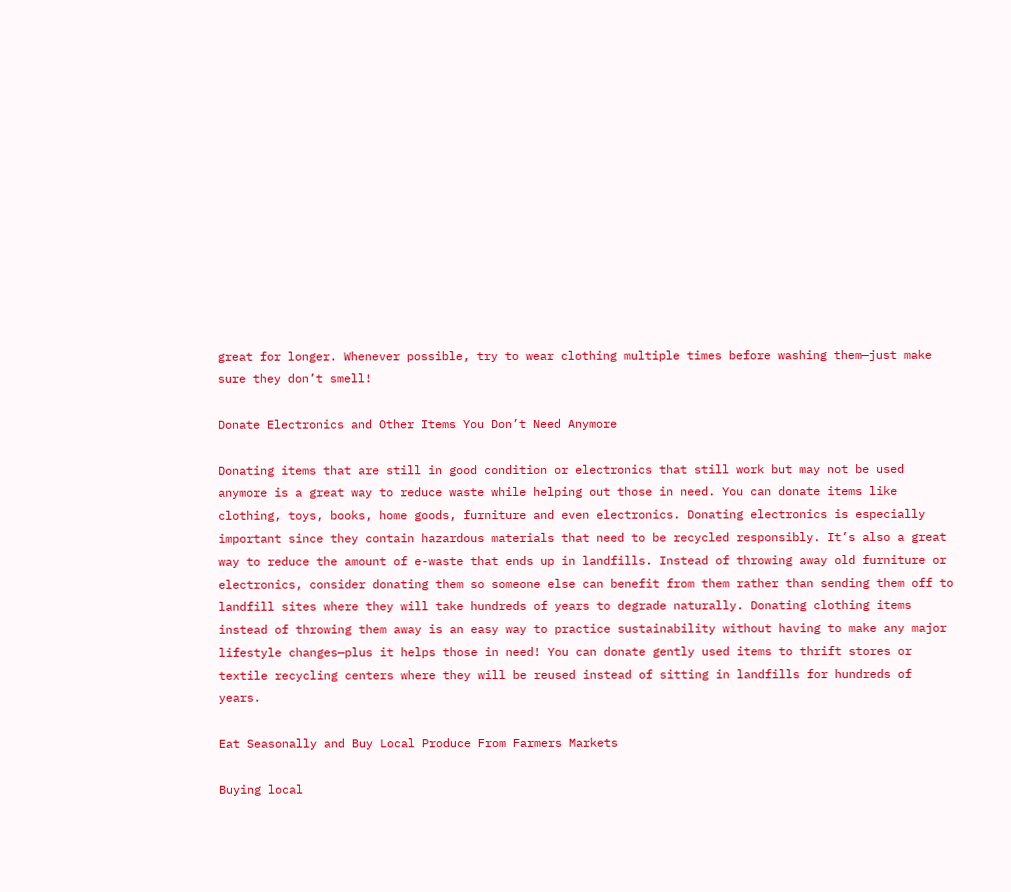great for longer. Whenever possible, try to wear clothing multiple times before washing them—just make sure they don’t smell!

Donate Electronics and Other Items You Don’t Need Anymore

Donating items that are still in good condition or electronics that still work but may not be used anymore is a great way to reduce waste while helping out those in need. You can donate items like clothing, toys, books, home goods, furniture and even electronics. Donating electronics is especially important since they contain hazardous materials that need to be recycled responsibly. It’s also a great way to reduce the amount of e-waste that ends up in landfills. Instead of throwing away old furniture or electronics, consider donating them so someone else can benefit from them rather than sending them off to landfill sites where they will take hundreds of years to degrade naturally. Donating clothing items instead of throwing them away is an easy way to practice sustainability without having to make any major lifestyle changes—plus it helps those in need! You can donate gently used items to thrift stores or textile recycling centers where they will be reused instead of sitting in landfills for hundreds of years.

Eat Seasonally and Buy Local Produce From Farmers Markets

Buying local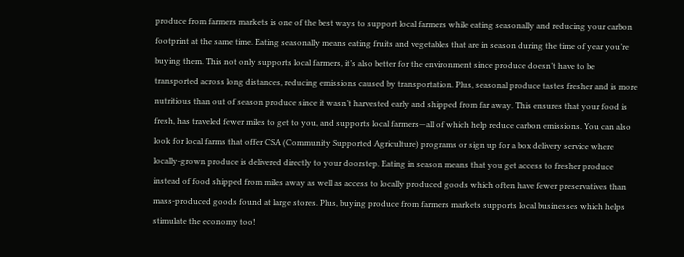produce from farmers markets is one of the best ways to support local farmers while eating seasonally and reducing your carbon footprint at the same time. Eating seasonally means eating fruits and vegetables that are in season during the time of year you’re buying them. This not only supports local farmers, it’s also better for the environment since produce doesn’t have to be transported across long distances, reducing emissions caused by transportation. Plus, seasonal produce tastes fresher and is more nutritious than out of season produce since it wasn’t harvested early and shipped from far away. This ensures that your food is fresh, has traveled fewer miles to get to you, and supports local farmers—all of which help reduce carbon emissions. You can also look for local farms that offer CSA (Community Supported Agriculture) programs or sign up for a box delivery service where locally-grown produce is delivered directly to your doorstep. Eating in season means that you get access to fresher produce instead of food shipped from miles away as well as access to locally produced goods which often have fewer preservatives than mass-produced goods found at large stores. Plus, buying produce from farmers markets supports local businesses which helps stimulate the economy too!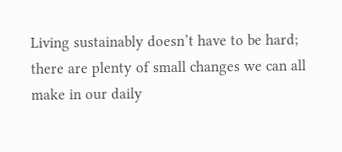Living sustainably doesn’t have to be hard; there are plenty of small changes we can all make in our daily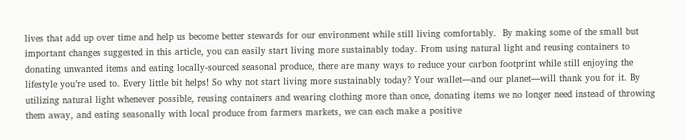lives that add up over time and help us become better stewards for our environment while still living comfortably.  By making some of the small but important changes suggested in this article, you can easily start living more sustainably today. From using natural light and reusing containers to donating unwanted items and eating locally-sourced seasonal produce, there are many ways to reduce your carbon footprint while still enjoying the lifestyle you’re used to. Every little bit helps! So why not start living more sustainably today? Your wallet—and our planet—will thank you for it. By utilizing natural light whenever possible, reusing containers and wearing clothing more than once, donating items we no longer need instead of throwing them away, and eating seasonally with local produce from farmers markets, we can each make a positive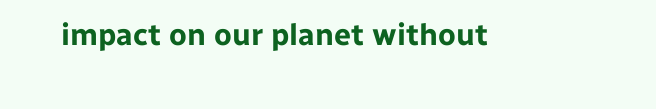impact on our planet without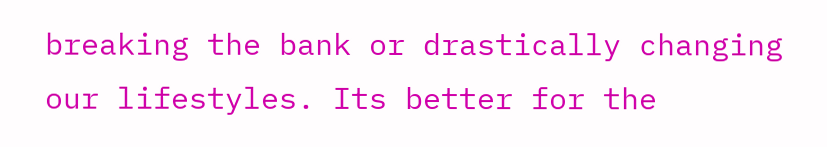breaking the bank or drastically changing our lifestyles. Its better for the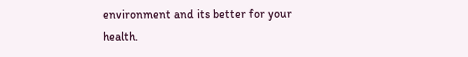environment and its better for your health.